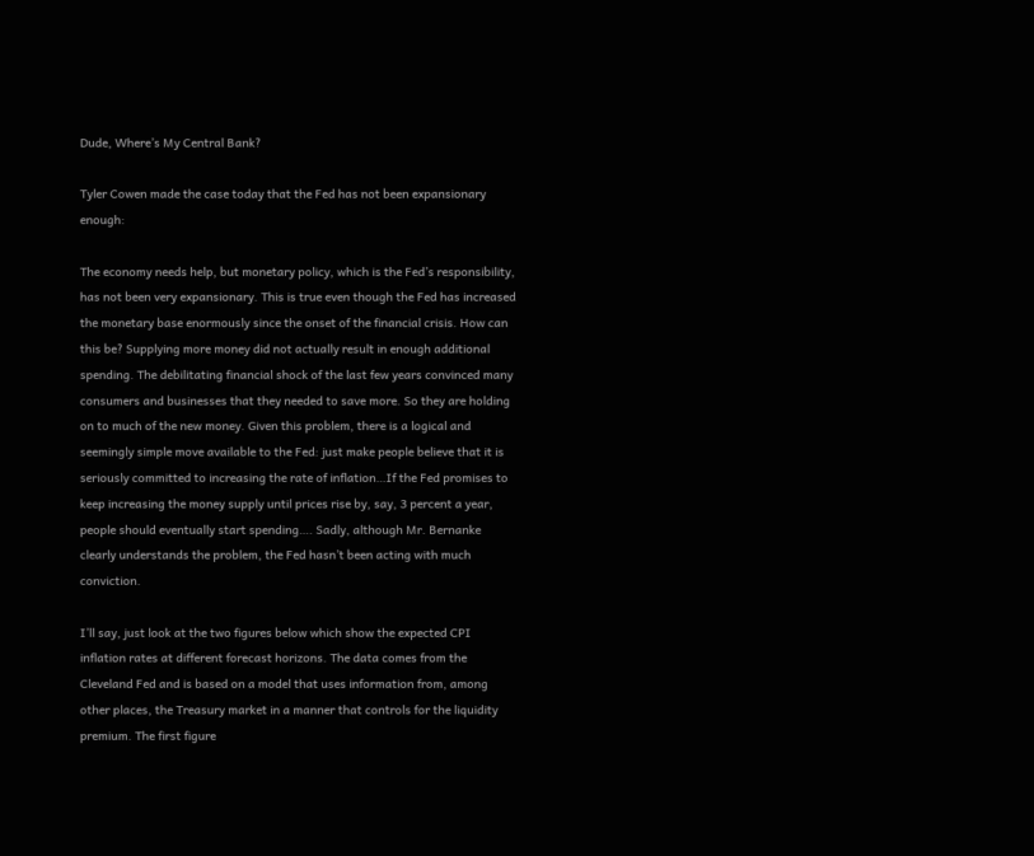Dude, Where’s My Central Bank?

Tyler Cowen made the case today that the Fed has not been expansionary enough:

The economy needs help, but monetary policy, which is the Fed’s responsibility, has not been very expansionary. This is true even though the Fed has increased the monetary base enormously since the onset of the financial crisis. How can this be? Supplying more money did not actually result in enough additional spending. The debilitating financial shock of the last few years convinced many consumers and businesses that they needed to save more. So they are holding on to much of the new money. Given this problem, there is a logical and seemingly simple move available to the Fed: just make people believe that it is seriously committed to increasing the rate of inflation…If the Fed promises to keep increasing the money supply until prices rise by, say, 3 percent a year, people should eventually start spending…. Sadly, although Mr. Bernanke clearly understands the problem, the Fed hasn’t been acting with much conviction.

I’ll say, just look at the two figures below which show the expected CPI inflation rates at different forecast horizons. The data comes from the Cleveland Fed and is based on a model that uses information from, among other places, the Treasury market in a manner that controls for the liquidity premium. The first figure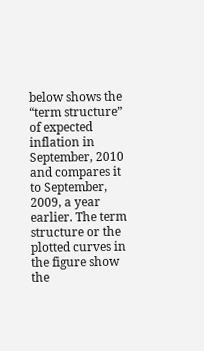below shows the “term structure” of expected inflation in September, 2010 and compares it to September, 2009, a year earlier. The term structure or the plotted curves in the figure show the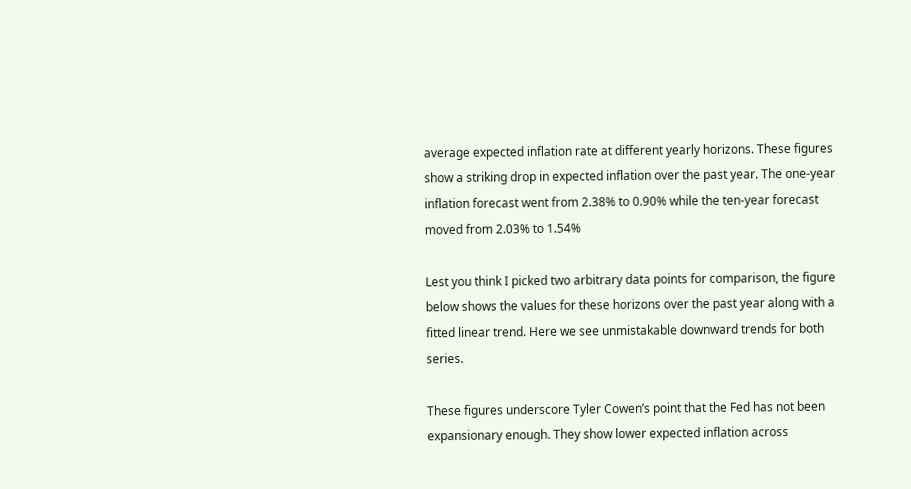average expected inflation rate at different yearly horizons. These figures show a striking drop in expected inflation over the past year. The one-year inflation forecast went from 2.38% to 0.90% while the ten-year forecast moved from 2.03% to 1.54%

Lest you think I picked two arbitrary data points for comparison, the figure below shows the values for these horizons over the past year along with a fitted linear trend. Here we see unmistakable downward trends for both series.

These figures underscore Tyler Cowen’s point that the Fed has not been expansionary enough. They show lower expected inflation across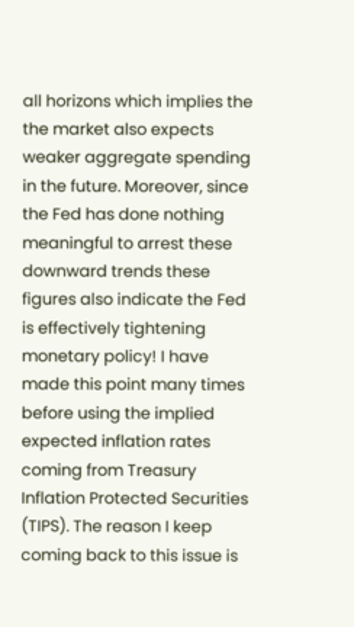all horizons which implies the the market also expects weaker aggregate spending in the future. Moreover, since the Fed has done nothing meaningful to arrest these downward trends these figures also indicate the Fed is effectively tightening monetary policy! I have made this point many times before using the implied expected inflation rates coming from Treasury Inflation Protected Securities (TIPS). The reason I keep coming back to this issue is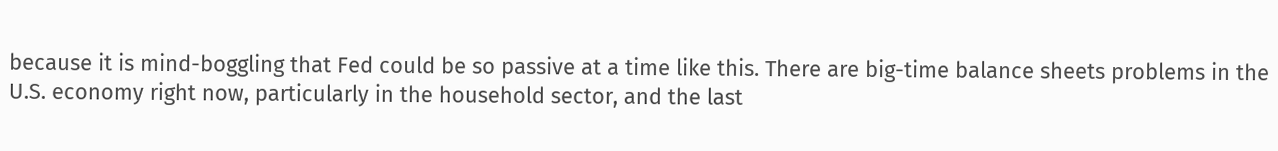because it is mind-boggling that Fed could be so passive at a time like this. There are big-time balance sheets problems in the U.S. economy right now, particularly in the household sector, and the last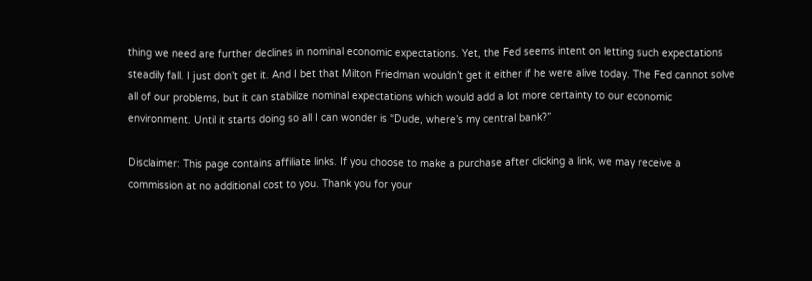thing we need are further declines in nominal economic expectations. Yet, the Fed seems intent on letting such expectations steadily fall. I just don’t get it. And I bet that Milton Friedman wouldn’t get it either if he were alive today. The Fed cannot solve all of our problems, but it can stabilize nominal expectations which would add a lot more certainty to our economic environment. Until it starts doing so all I can wonder is “Dude, where’s my central bank?”

Disclaimer: This page contains affiliate links. If you choose to make a purchase after clicking a link, we may receive a commission at no additional cost to you. Thank you for your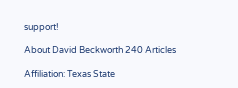support!

About David Beckworth 240 Articles

Affiliation: Texas State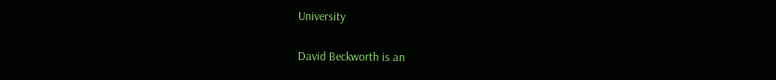University

David Beckworth is an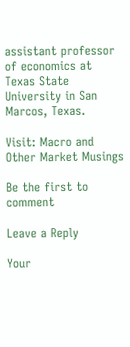assistant professor of economics at Texas State University in San Marcos, Texas.

Visit: Macro and Other Market Musings

Be the first to comment

Leave a Reply

Your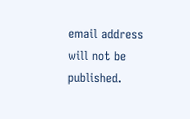email address will not be published.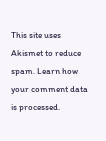This site uses Akismet to reduce spam. Learn how your comment data is processed.